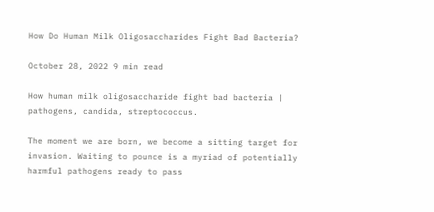How Do Human Milk Oligosaccharides Fight Bad Bacteria?

October 28, 2022 9 min read

How human milk oligosaccharide fight bad bacteria | pathogens, candida, streptococcus.

The moment we are born, we become a sitting target for invasion. Waiting to pounce is a myriad of potentially harmful pathogens ready to pass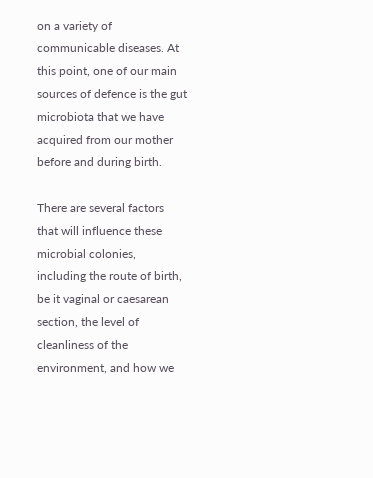on a variety of communicable diseases. At this point, one of our main sources of defence is the gut microbiota that we have acquired from our mother before and during birth.

There are several factors that will influence these microbial colonies, including the route of birth, be it vaginal or caesarean section, the level of cleanliness of the environment, and how we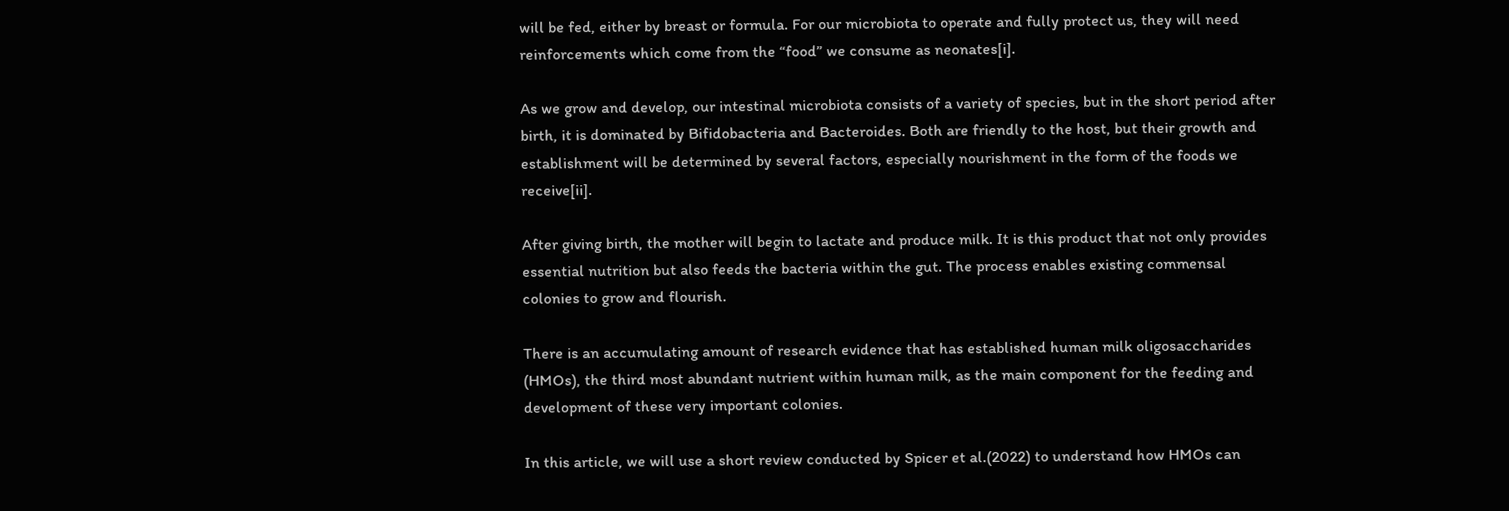will be fed, either by breast or formula. For our microbiota to operate and fully protect us, they will need reinforcements which come from the “food” we consume as neonates[i].

As we grow and develop, our intestinal microbiota consists of a variety of species, but in the short period after birth, it is dominated by Bifidobacteria and Bacteroides. Both are friendly to the host, but their growth and establishment will be determined by several factors, especially nourishment in the form of the foods we receive[ii].

After giving birth, the mother will begin to lactate and produce milk. It is this product that not only provides essential nutrition but also feeds the bacteria within the gut. The process enables existing commensal colonies to grow and flourish.

There is an accumulating amount of research evidence that has established human milk oligosaccharides (HMOs), the third most abundant nutrient within human milk, as the main component for the feeding and development of these very important colonies.

In this article, we will use a short review conducted by Spicer et al.(2022) to understand how HMOs can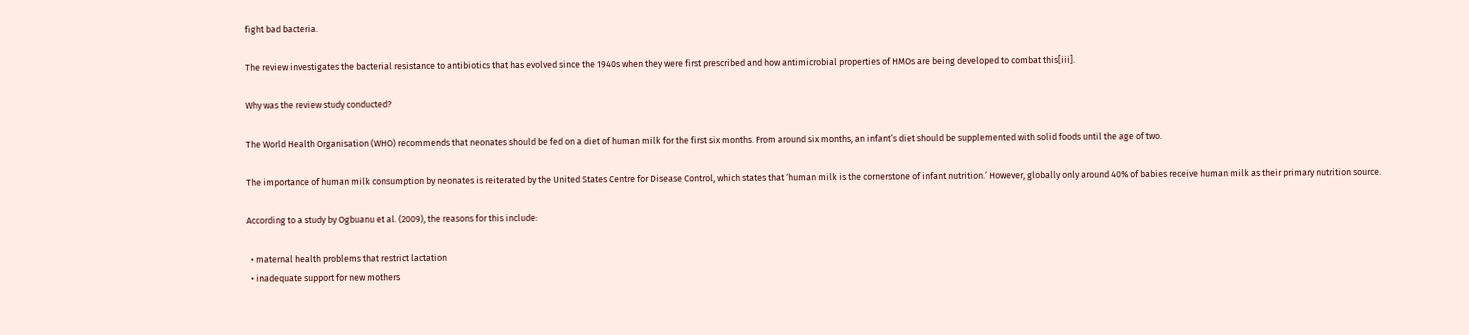fight bad bacteria.

The review investigates the bacterial resistance to antibiotics that has evolved since the 1940s when they were first prescribed and how antimicrobial properties of HMOs are being developed to combat this[iii].

Why was the review study conducted?

The World Health Organisation (WHO) recommends that neonates should be fed on a diet of human milk for the first six months. From around six months, an infant’s diet should be supplemented with solid foods until the age of two.

The importance of human milk consumption by neonates is reiterated by the United States Centre for Disease Control, which states that ‘human milk is the cornerstone of infant nutrition.’ However, globally only around 40% of babies receive human milk as their primary nutrition source.

According to a study by Ogbuanu et al. (2009), the reasons for this include:

  • maternal health problems that restrict lactation
  • inadequate support for new mothers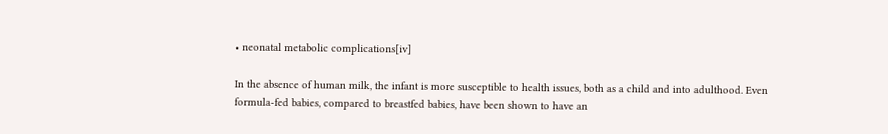• neonatal metabolic complications[iv]

In the absence of human milk, the infant is more susceptible to health issues, both as a child and into adulthood. Even formula-fed babies, compared to breastfed babies, have been shown to have an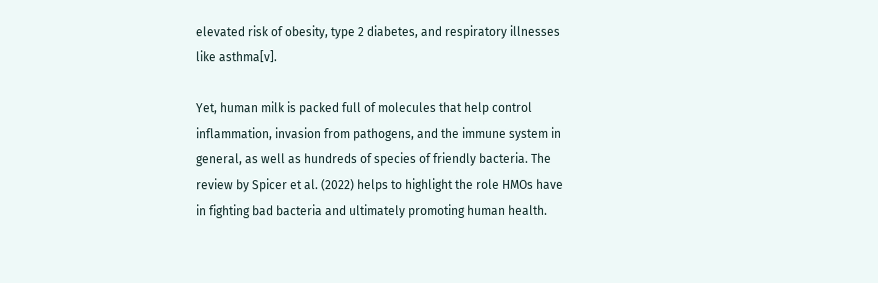elevated risk of obesity, type 2 diabetes, and respiratory illnesses like asthma[v].

Yet, human milk is packed full of molecules that help control inflammation, invasion from pathogens, and the immune system in general, as well as hundreds of species of friendly bacteria. The review by Spicer et al. (2022) helps to highlight the role HMOs have in fighting bad bacteria and ultimately promoting human health.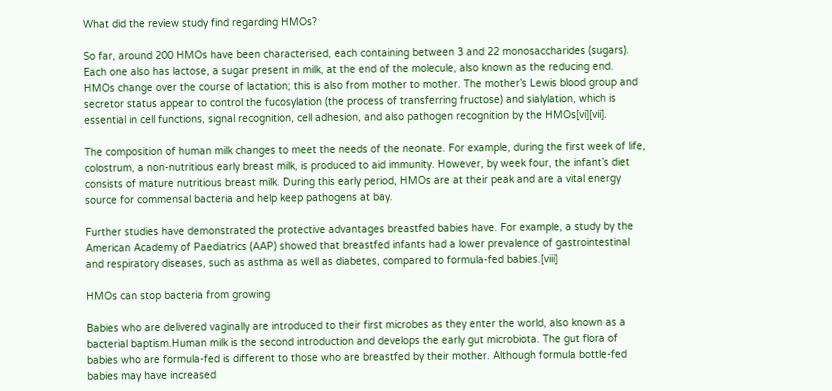What did the review study find regarding HMOs?

So far, around 200 HMOs have been characterised, each containing between 3 and 22 monosaccharides (sugars). Each one also has lactose, a sugar present in milk, at the end of the molecule, also known as the reducing end. HMOs change over the course of lactation; this is also from mother to mother. The mother’s Lewis blood group and secretor status appear to control the fucosylation (the process of transferring fructose) and sialylation, which is essential in cell functions, signal recognition, cell adhesion, and also pathogen recognition by the HMOs[vi][vii].

The composition of human milk changes to meet the needs of the neonate. For example, during the first week of life, colostrum, a non-nutritious early breast milk, is produced to aid immunity. However, by week four, the infant’s diet consists of mature nutritious breast milk. During this early period, HMOs are at their peak and are a vital energy source for commensal bacteria and help keep pathogens at bay.

Further studies have demonstrated the protective advantages breastfed babies have. For example, a study by the American Academy of Paediatrics (AAP) showed that breastfed infants had a lower prevalence of gastrointestinal and respiratory diseases, such as asthma as well as diabetes, compared to formula-fed babies.[viii]

HMOs can stop bacteria from growing

Babies who are delivered vaginally are introduced to their first microbes as they enter the world, also known as a bacterial baptism.Human milk is the second introduction and develops the early gut microbiota. The gut flora of babies who are formula-fed is different to those who are breastfed by their mother. Although formula bottle-fed babies may have increased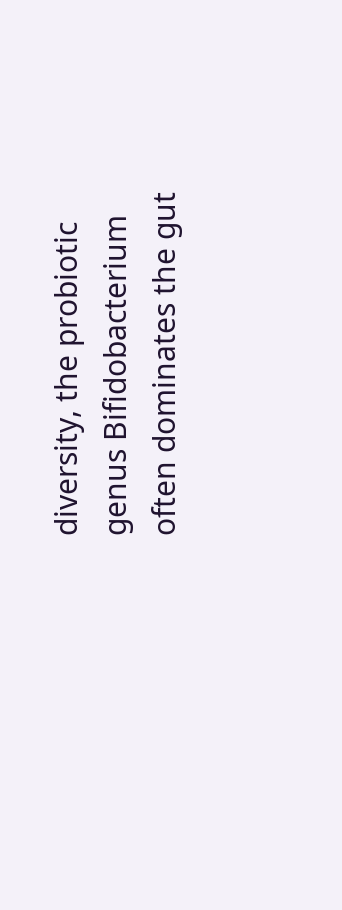diversity, the probiotic genus Bifidobacterium often dominates the gut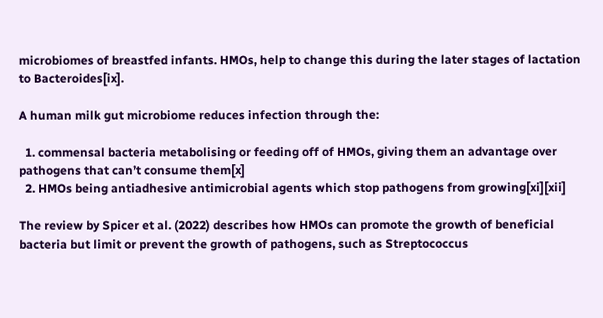microbiomes of breastfed infants. HMOs, help to change this during the later stages of lactation to Bacteroides[ix].

A human milk gut microbiome reduces infection through the:

  1. commensal bacteria metabolising or feeding off of HMOs, giving them an advantage over pathogens that can’t consume them[x]
  2. HMOs being antiadhesive antimicrobial agents which stop pathogens from growing[xi][xii]

The review by Spicer et al. (2022) describes how HMOs can promote the growth of beneficial bacteria but limit or prevent the growth of pathogens, such as Streptococcus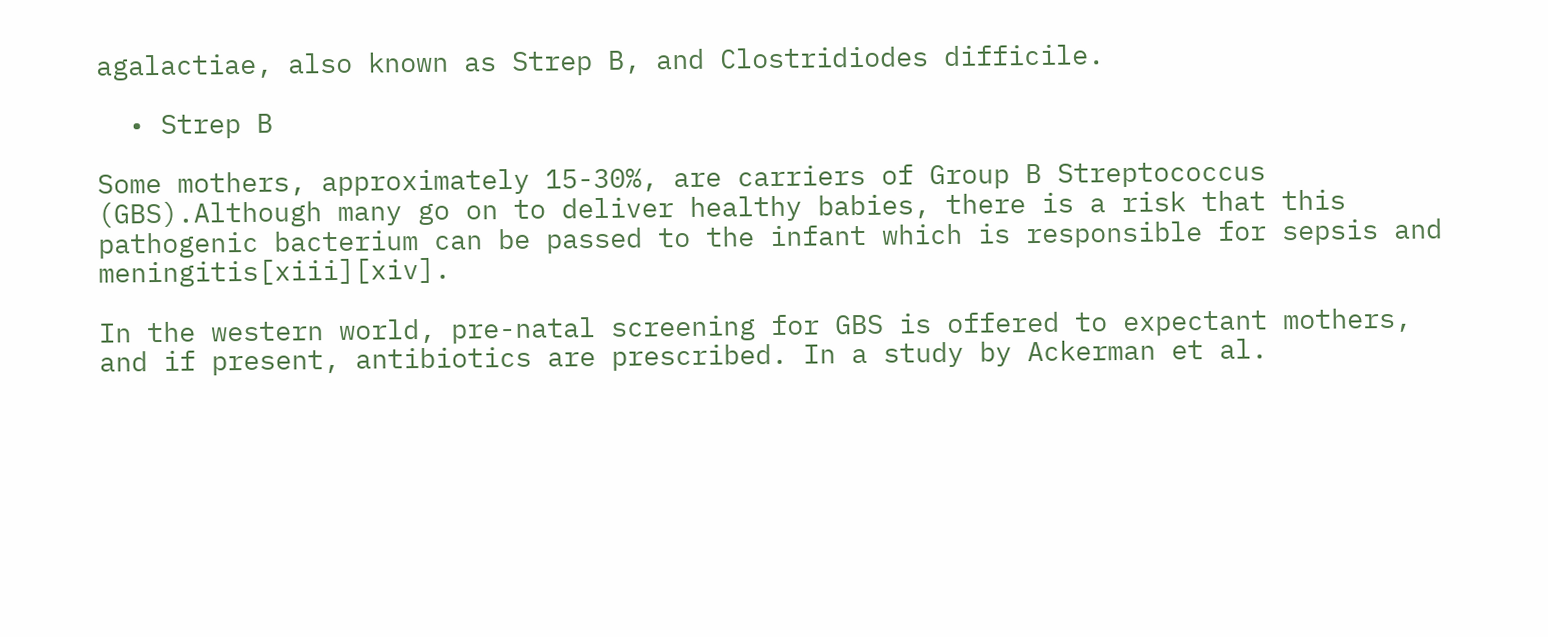agalactiae, also known as Strep B, and Clostridiodes difficile.

  • Strep B

Some mothers, approximately 15-30%, are carriers of Group B Streptococcus (GBS).Although many go on to deliver healthy babies, there is a risk that this pathogenic bacterium can be passed to the infant which is responsible for sepsis and meningitis[xiii][xiv].

In the western world, pre-natal screening for GBS is offered to expectant mothers, and if present, antibiotics are prescribed. In a study by Ackerman et al.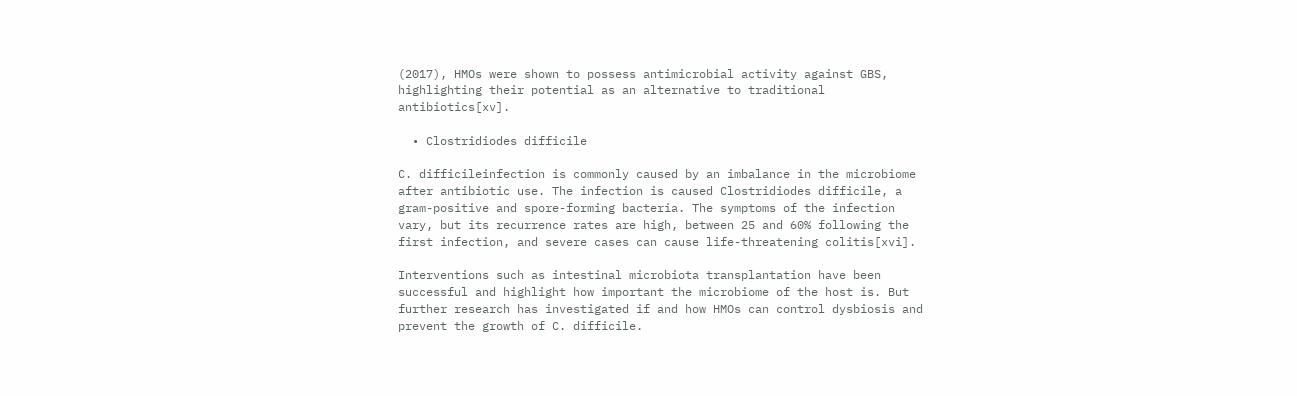(2017), HMOs were shown to possess antimicrobial activity against GBS, highlighting their potential as an alternative to traditional antibiotics[xv].

  • Clostridiodes difficile

C. difficileinfection is commonly caused by an imbalance in the microbiome after antibiotic use. The infection is caused Clostridiodes difficile, a gram-positive and spore-forming bacteria. The symptoms of the infection vary, but its recurrence rates are high, between 25 and 60% following the first infection, and severe cases can cause life-threatening colitis[xvi].

Interventions such as intestinal microbiota transplantation have been successful and highlight how important the microbiome of the host is. But further research has investigated if and how HMOs can control dysbiosis and prevent the growth of C. difficile.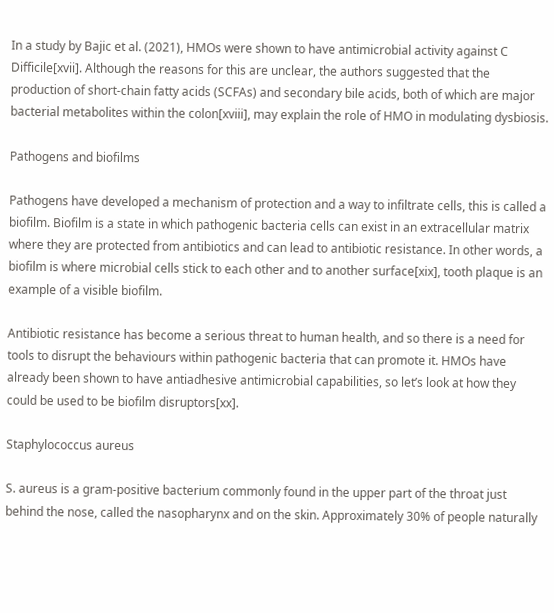In a study by Bajic et al. (2021), HMOs were shown to have antimicrobial activity against C Difficile[xvii]. Although the reasons for this are unclear, the authors suggested that the production of short-chain fatty acids (SCFAs) and secondary bile acids, both of which are major bacterial metabolites within the colon[xviii], may explain the role of HMO in modulating dysbiosis.

Pathogens and biofilms

Pathogens have developed a mechanism of protection and a way to infiltrate cells, this is called a biofilm. Biofilm is a state in which pathogenic bacteria cells can exist in an extracellular matrix where they are protected from antibiotics and can lead to antibiotic resistance. In other words, a biofilm is where microbial cells stick to each other and to another surface[xix], tooth plaque is an example of a visible biofilm.

Antibiotic resistance has become a serious threat to human health, and so there is a need for tools to disrupt the behaviours within pathogenic bacteria that can promote it. HMOs have already been shown to have antiadhesive antimicrobial capabilities, so let’s look at how they could be used to be biofilm disruptors[xx].

Staphylococcus aureus

S. aureus is a gram-positive bacterium commonly found in the upper part of the throat just behind the nose, called the nasopharynx and on the skin. Approximately 30% of people naturally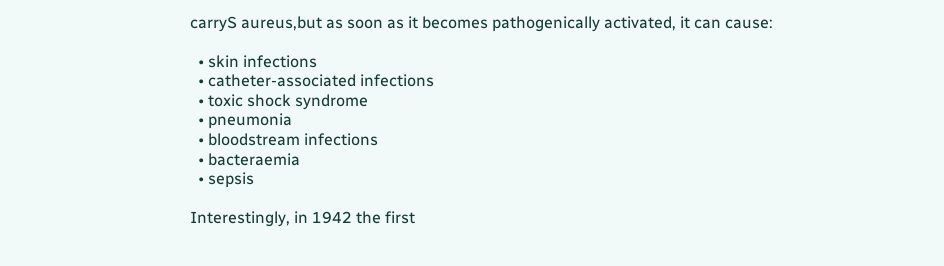carryS aureus,but as soon as it becomes pathogenically activated, it can cause:

  • skin infections
  • catheter-associated infections
  • toxic shock syndrome
  • pneumonia
  • bloodstream infections
  • bacteraemia
  • sepsis

Interestingly, in 1942 the first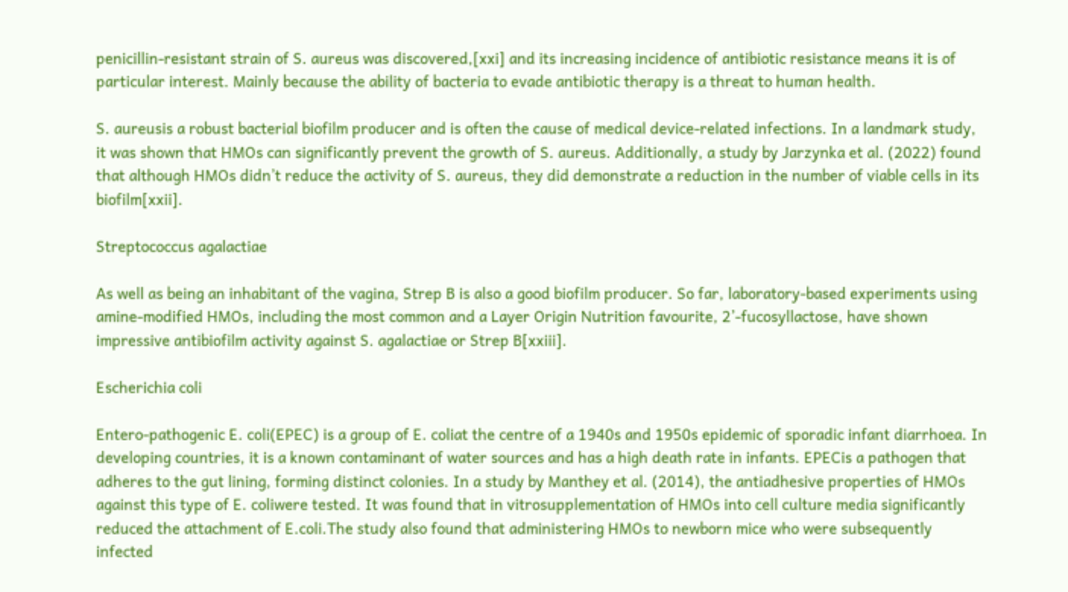penicillin-resistant strain of S. aureus was discovered,[xxi] and its increasing incidence of antibiotic resistance means it is of particular interest. Mainly because the ability of bacteria to evade antibiotic therapy is a threat to human health.

S. aureusis a robust bacterial biofilm producer and is often the cause of medical device-related infections. In a landmark study, it was shown that HMOs can significantly prevent the growth of S. aureus. Additionally, a study by Jarzynka et al. (2022) found that although HMOs didn’t reduce the activity of S. aureus, they did demonstrate a reduction in the number of viable cells in its biofilm[xxii].

Streptococcus agalactiae

As well as being an inhabitant of the vagina, Strep B is also a good biofilm producer. So far, laboratory-based experiments using amine-modified HMOs, including the most common and a Layer Origin Nutrition favourite, 2’-fucosyllactose, have shown impressive antibiofilm activity against S. agalactiae or Strep B[xxiii].

Escherichia coli

Entero-pathogenic E. coli(EPEC) is a group of E. coliat the centre of a 1940s and 1950s epidemic of sporadic infant diarrhoea. In developing countries, it is a known contaminant of water sources and has a high death rate in infants. EPECis a pathogen that adheres to the gut lining, forming distinct colonies. In a study by Manthey et al. (2014), the antiadhesive properties of HMOs against this type of E. coliwere tested. It was found that in vitrosupplementation of HMOs into cell culture media significantly reduced the attachment of E.coli.The study also found that administering HMOs to newborn mice who were subsequently infected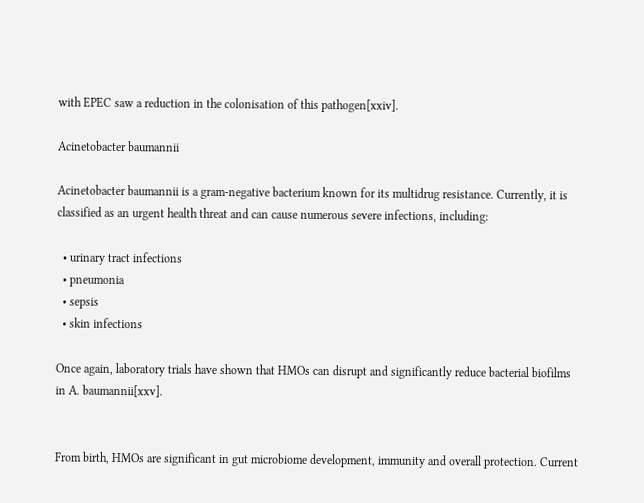with EPEC saw a reduction in the colonisation of this pathogen[xxiv].

Acinetobacter baumannii

Acinetobacter baumannii is a gram-negative bacterium known for its multidrug resistance. Currently, it is classified as an urgent health threat and can cause numerous severe infections, including:

  • urinary tract infections
  • pneumonia
  • sepsis
  • skin infections

Once again, laboratory trials have shown that HMOs can disrupt and significantly reduce bacterial biofilms in A. baumannii[xxv].


From birth, HMOs are significant in gut microbiome development, immunity and overall protection. Current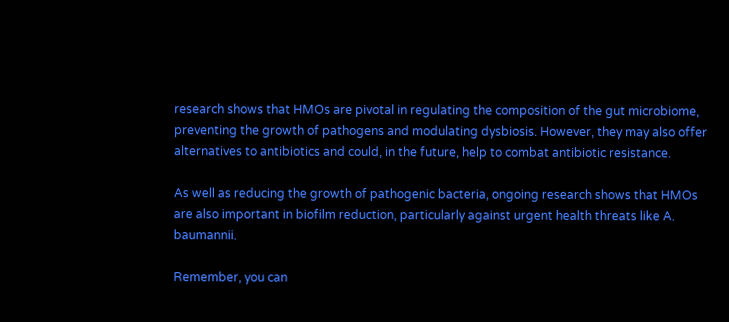research shows that HMOs are pivotal in regulating the composition of the gut microbiome, preventing the growth of pathogens and modulating dysbiosis. However, they may also offer alternatives to antibiotics and could, in the future, help to combat antibiotic resistance.

As well as reducing the growth of pathogenic bacteria, ongoing research shows that HMOs are also important in biofilm reduction, particularly against urgent health threats like A. baumannii.

Remember, you can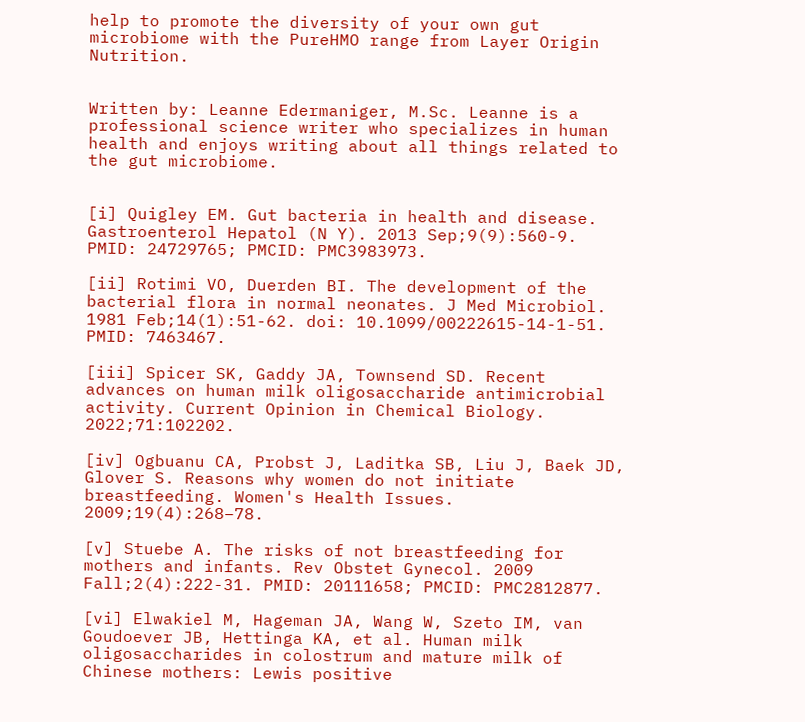help to promote the diversity of your own gut microbiome with the PureHMO range from Layer Origin Nutrition.


Written by: Leanne Edermaniger, M.Sc. Leanne is a professional science writer who specializes in human health and enjoys writing about all things related to the gut microbiome.


[i] Quigley EM. Gut bacteria in health and disease. Gastroenterol Hepatol (N Y). 2013 Sep;9(9):560-9. PMID: 24729765; PMCID: PMC3983973.

[ii] Rotimi VO, Duerden BI. The development of the bacterial flora in normal neonates. J Med Microbiol. 1981 Feb;14(1):51-62. doi: 10.1099/00222615-14-1-51. PMID: 7463467.

[iii] Spicer SK, Gaddy JA, Townsend SD. Recent advances on human milk oligosaccharide antimicrobial activity. Current Opinion in Chemical Biology. 2022;71:102202.

[iv] Ogbuanu CA, Probst J, Laditka SB, Liu J, Baek JD, Glover S. Reasons why women do not initiate breastfeeding. Women's Health Issues. 2009;19(4):268–78.

[v] Stuebe A. The risks of not breastfeeding for mothers and infants. Rev Obstet Gynecol. 2009 Fall;2(4):222-31. PMID: 20111658; PMCID: PMC2812877.

[vi] Elwakiel M, Hageman JA, Wang W, Szeto IM, van Goudoever JB, Hettinga KA, et al. Human milk oligosaccharides in colostrum and mature milk of Chinese mothers: Lewis positive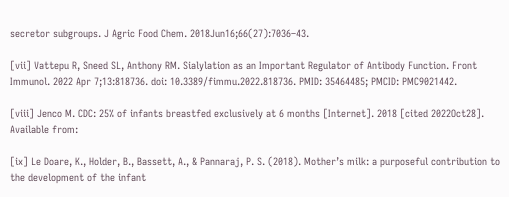secretor subgroups. J Agric Food Chem. 2018Jun16;66(27):7036–43.

[vii] Vattepu R, Sneed SL, Anthony RM. Sialylation as an Important Regulator of Antibody Function. Front Immunol. 2022 Apr 7;13:818736. doi: 10.3389/fimmu.2022.818736. PMID: 35464485; PMCID: PMC9021442.

[viii] Jenco M. CDC: 25% of infants breastfed exclusively at 6 months [Internet]. 2018 [cited 2022Oct28]. Available from:

[ix] Le Doare, K., Holder, B., Bassett, A., & Pannaraj, P. S. (2018). Mother’s milk: a purposeful contribution to the development of the infant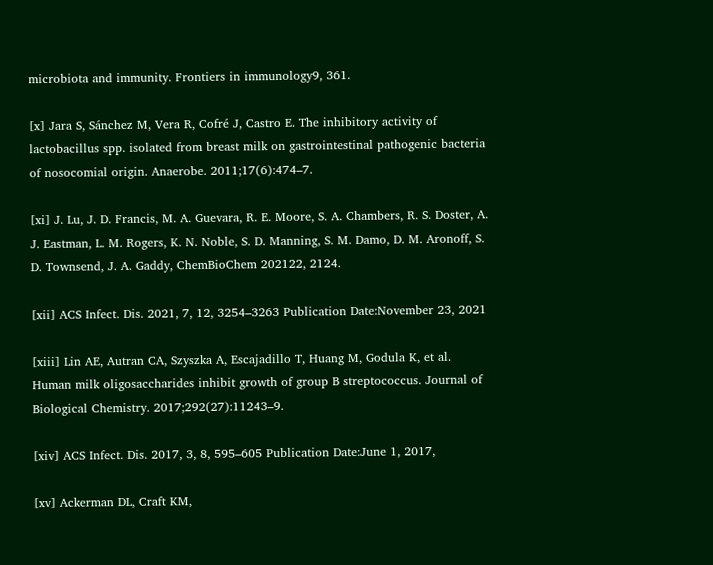microbiota and immunity. Frontiers in immunology9, 361.

[x] Jara S, Sánchez M, Vera R, Cofré J, Castro E. The inhibitory activity of lactobacillus spp. isolated from breast milk on gastrointestinal pathogenic bacteria of nosocomial origin. Anaerobe. 2011;17(6):474–7.

[xi] J. Lu, J. D. Francis, M. A. Guevara, R. E. Moore, S. A. Chambers, R. S. Doster, A. J. Eastman, L. M. Rogers, K. N. Noble, S. D. Manning, S. M. Damo, D. M. Aronoff, S. D. Townsend, J. A. Gaddy, ChemBioChem 202122, 2124.

[xii] ACS Infect. Dis. 2021, 7, 12, 3254–3263 Publication Date:November 23, 2021

[xiii] Lin AE, Autran CA, Szyszka A, Escajadillo T, Huang M, Godula K, et al. Human milk oligosaccharides inhibit growth of group B streptococcus. Journal of Biological Chemistry. 2017;292(27):11243–9.

[xiv] ACS Infect. Dis. 2017, 3, 8, 595–605 Publication Date:June 1, 2017,

[xv] Ackerman DL, Craft KM,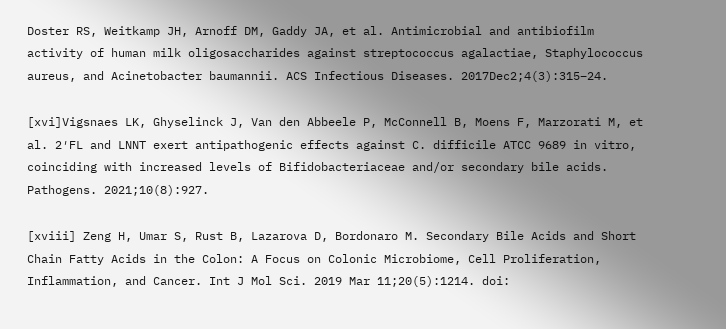Doster RS, Weitkamp JH, Arnoff DM, Gaddy JA, et al. Antimicrobial and antibiofilm activity of human milk oligosaccharides against streptococcus agalactiae, Staphylococcus aureus, and Acinetobacter baumannii. ACS Infectious Diseases. 2017Dec2;4(3):315–24.

[xvi]Vigsnaes LK, Ghyselinck J, Van den Abbeele P, McConnell B, Moens F, Marzorati M, et al. 2′FL and LNNT exert antipathogenic effects against C. difficile ATCC 9689 in vitro, coinciding with increased levels of Bifidobacteriaceae and/or secondary bile acids. Pathogens. 2021;10(8):927.

[xviii] Zeng H, Umar S, Rust B, Lazarova D, Bordonaro M. Secondary Bile Acids and Short Chain Fatty Acids in the Colon: A Focus on Colonic Microbiome, Cell Proliferation, Inflammation, and Cancer. Int J Mol Sci. 2019 Mar 11;20(5):1214. doi: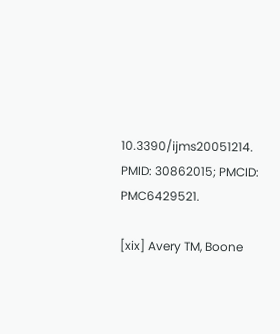10.3390/ijms20051214. PMID: 30862015; PMCID: PMC6429521.

[xix] Avery TM, Boone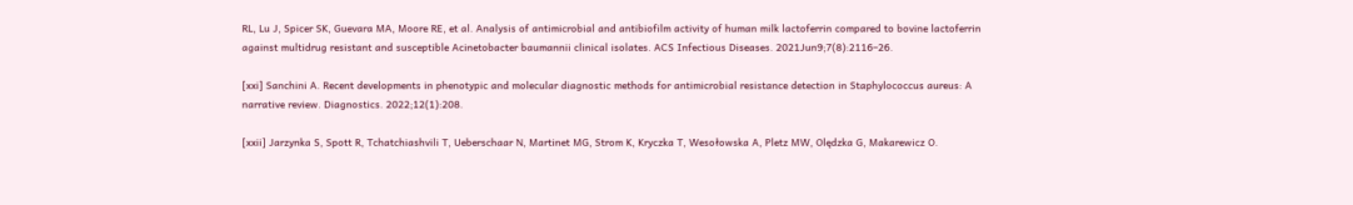RL, Lu J, Spicer SK, Guevara MA, Moore RE, et al. Analysis of antimicrobial and antibiofilm activity of human milk lactoferrin compared to bovine lactoferrin against multidrug resistant and susceptible Acinetobacter baumannii clinical isolates. ACS Infectious Diseases. 2021Jun9;7(8):2116–26.

[xxi] Sanchini A. Recent developments in phenotypic and molecular diagnostic methods for antimicrobial resistance detection in Staphylococcus aureus: A narrative review. Diagnostics. 2022;12(1):208.

[xxii] Jarzynka S, Spott R, Tchatchiashvili T, Ueberschaar N, Martinet MG, Strom K, Kryczka T, Wesołowska A, Pletz MW, Olędzka G, Makarewicz O.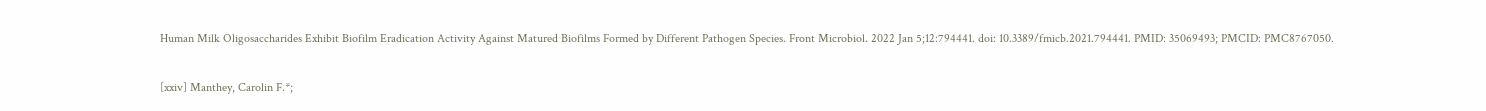Human Milk Oligosaccharides Exhibit Biofilm Eradication Activity Against Matured Biofilms Formed by Different Pathogen Species. Front Microbiol. 2022 Jan 5;12:794441. doi: 10.3389/fmicb.2021.794441. PMID: 35069493; PMCID: PMC8767050.

[xxiv] Manthey, Carolin F.*;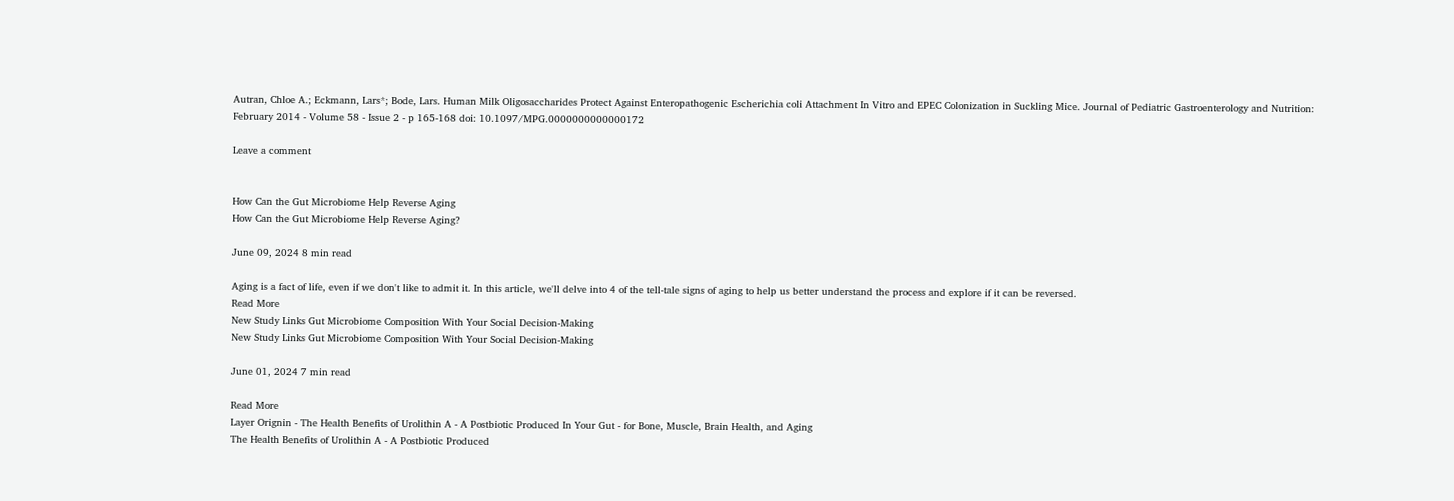Autran, Chloe A.; Eckmann, Lars*; Bode, Lars. Human Milk Oligosaccharides Protect Against Enteropathogenic Escherichia coli Attachment In Vitro and EPEC Colonization in Suckling Mice. Journal of Pediatric Gastroenterology and Nutrition: February 2014 - Volume 58 - Issue 2 - p 165-168 doi: 10.1097/MPG.0000000000000172

Leave a comment


How Can the Gut Microbiome Help Reverse Aging
How Can the Gut Microbiome Help Reverse Aging?

June 09, 2024 8 min read

Aging is a fact of life, even if we don't like to admit it. In this article, we'll delve into 4 of the tell-tale signs of aging to help us better understand the process and explore if it can be reversed.
Read More
New Study Links Gut Microbiome Composition With Your Social Decision-Making
New Study Links Gut Microbiome Composition With Your Social Decision-Making

June 01, 2024 7 min read

Read More
Layer Orignin - The Health Benefits of Urolithin A - A Postbiotic Produced In Your Gut - for Bone, Muscle, Brain Health, and Aging
The Health Benefits of Urolithin A - A Postbiotic Produced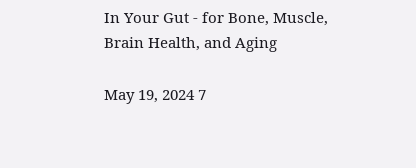In Your Gut - for Bone, Muscle, Brain Health, and Aging

May 19, 2024 7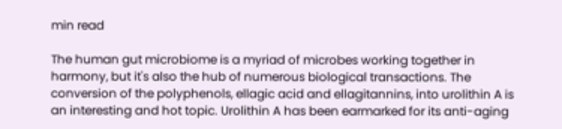min read

The human gut microbiome is a myriad of microbes working together in harmony, but it's also the hub of numerous biological transactions. The conversion of the polyphenols, ellagic acid and ellagitannins, into urolithin A is an interesting and hot topic. Urolithin A has been earmarked for its anti-aging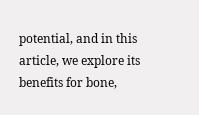potential, and in this article, we explore its benefits for bone,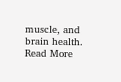muscle, and brain health.
Read More